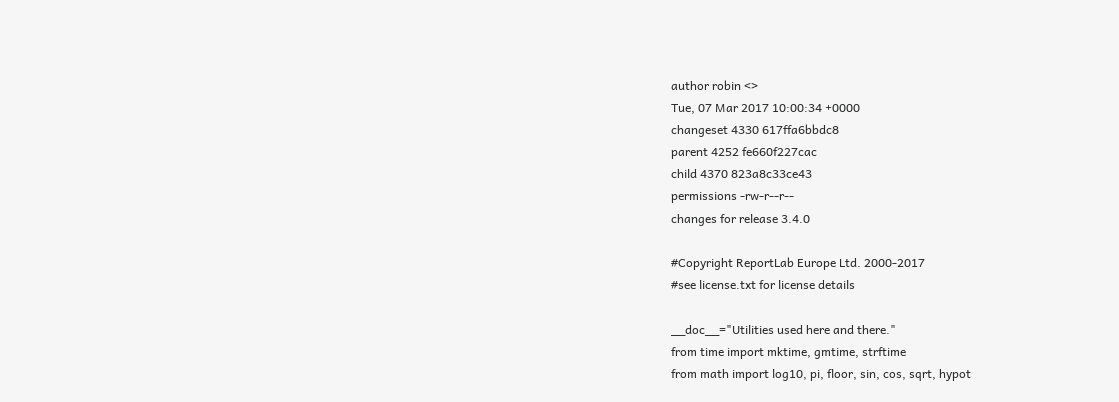author robin <>
Tue, 07 Mar 2017 10:00:34 +0000
changeset 4330 617ffa6bbdc8
parent 4252 fe660f227cac
child 4370 823a8c33ce43
permissions -rw-r--r--
changes for release 3.4.0

#Copyright ReportLab Europe Ltd. 2000-2017
#see license.txt for license details

__doc__="Utilities used here and there."
from time import mktime, gmtime, strftime
from math import log10, pi, floor, sin, cos, sqrt, hypot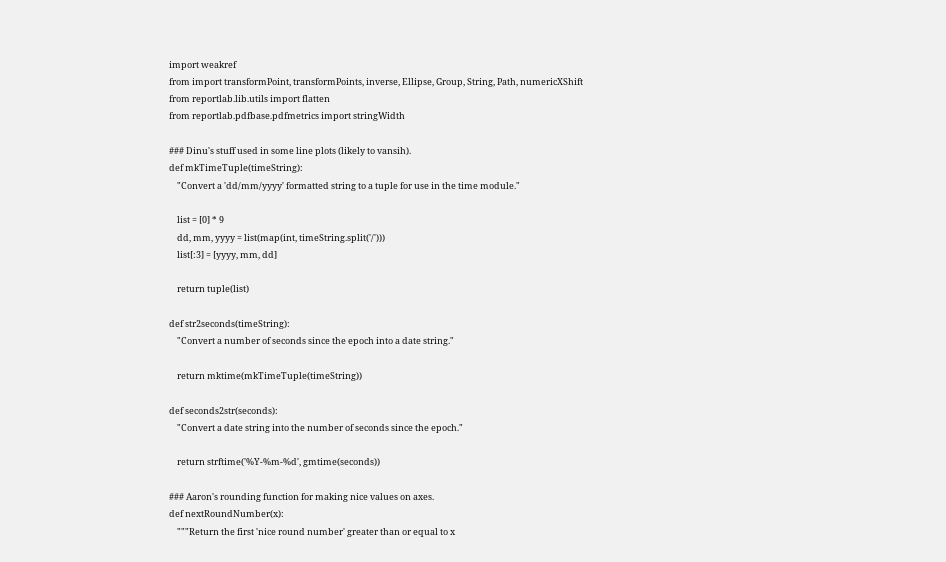import weakref
from import transformPoint, transformPoints, inverse, Ellipse, Group, String, Path, numericXShift
from reportlab.lib.utils import flatten
from reportlab.pdfbase.pdfmetrics import stringWidth

### Dinu's stuff used in some line plots (likely to vansih).
def mkTimeTuple(timeString):
    "Convert a 'dd/mm/yyyy' formatted string to a tuple for use in the time module."

    list = [0] * 9
    dd, mm, yyyy = list(map(int, timeString.split('/')))
    list[:3] = [yyyy, mm, dd]

    return tuple(list)

def str2seconds(timeString):
    "Convert a number of seconds since the epoch into a date string."

    return mktime(mkTimeTuple(timeString))

def seconds2str(seconds):
    "Convert a date string into the number of seconds since the epoch."

    return strftime('%Y-%m-%d', gmtime(seconds))

### Aaron's rounding function for making nice values on axes.
def nextRoundNumber(x):
    """Return the first 'nice round number' greater than or equal to x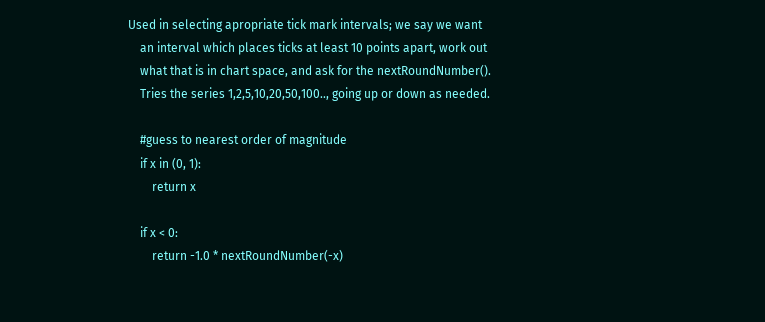Used in selecting apropriate tick mark intervals; we say we want
    an interval which places ticks at least 10 points apart, work out
    what that is in chart space, and ask for the nextRoundNumber().
    Tries the series 1,2,5,10,20,50,100.., going up or down as needed.

    #guess to nearest order of magnitude
    if x in (0, 1):
        return x

    if x < 0:
        return -1.0 * nextRoundNumber(-x)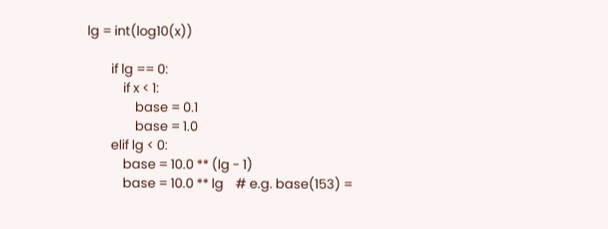lg = int(log10(x))

        if lg == 0:
            if x < 1:
                base = 0.1
                base = 1.0
        elif lg < 0:
            base = 10.0 ** (lg - 1)
            base = 10.0 ** lg    # e.g. base(153) =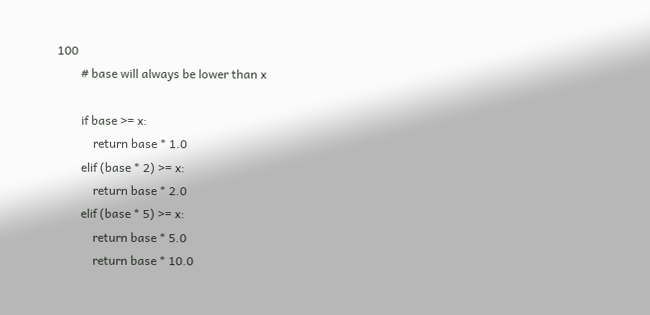100
        # base will always be lower than x

        if base >= x:
            return base * 1.0
        elif (base * 2) >= x:
            return base * 2.0
        elif (base * 5) >= x:
            return base * 5.0
            return base * 10.0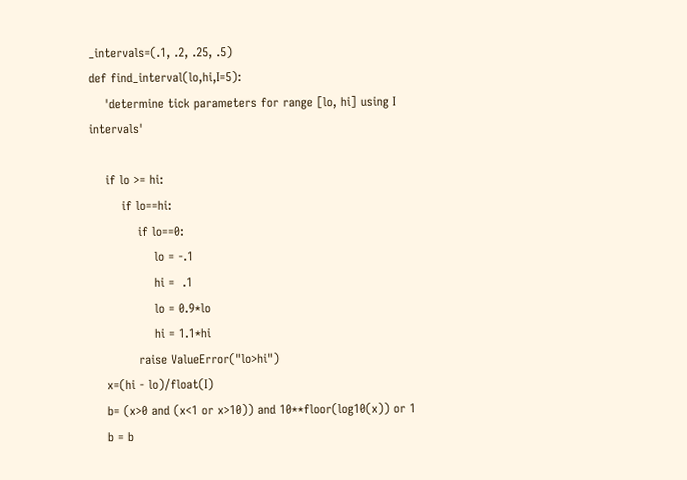_intervals=(.1, .2, .25, .5)
def find_interval(lo,hi,I=5):
    'determine tick parameters for range [lo, hi] using I intervals'

    if lo >= hi:
        if lo==hi:
            if lo==0:
                lo = -.1
                hi =  .1
                lo = 0.9*lo
                hi = 1.1*hi
            raise ValueError("lo>hi")
    x=(hi - lo)/float(I)
    b= (x>0 and (x<1 or x>10)) and 10**floor(log10(x)) or 1
    b = b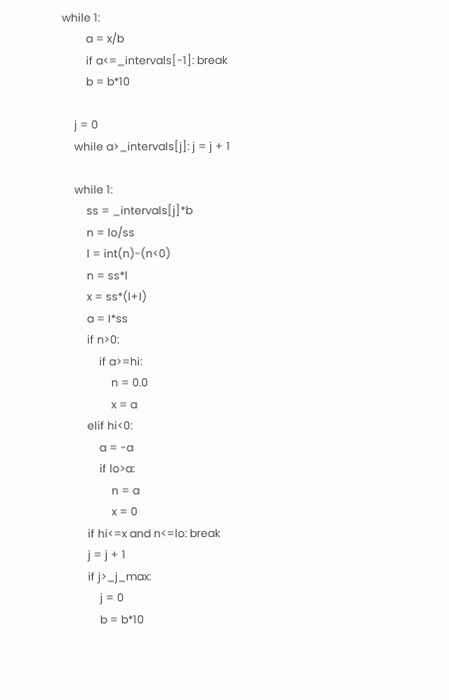while 1:
        a = x/b
        if a<=_intervals[-1]: break
        b = b*10

    j = 0
    while a>_intervals[j]: j = j + 1

    while 1:
        ss = _intervals[j]*b
        n = lo/ss
        l = int(n)-(n<0)
        n = ss*l
        x = ss*(l+I)
        a = I*ss
        if n>0:
            if a>=hi:
                n = 0.0
                x = a
        elif hi<0:
            a = -a
            if lo>a:
                n = a
                x = 0
        if hi<=x and n<=lo: break
        j = j + 1
        if j>_j_max:
            j = 0
            b = b*10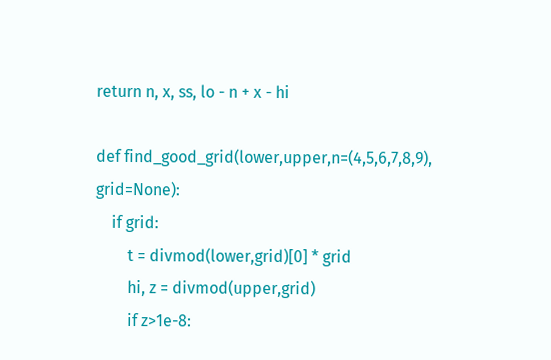return n, x, ss, lo - n + x - hi

def find_good_grid(lower,upper,n=(4,5,6,7,8,9), grid=None):
    if grid:
        t = divmod(lower,grid)[0] * grid
        hi, z = divmod(upper,grid)
        if z>1e-8: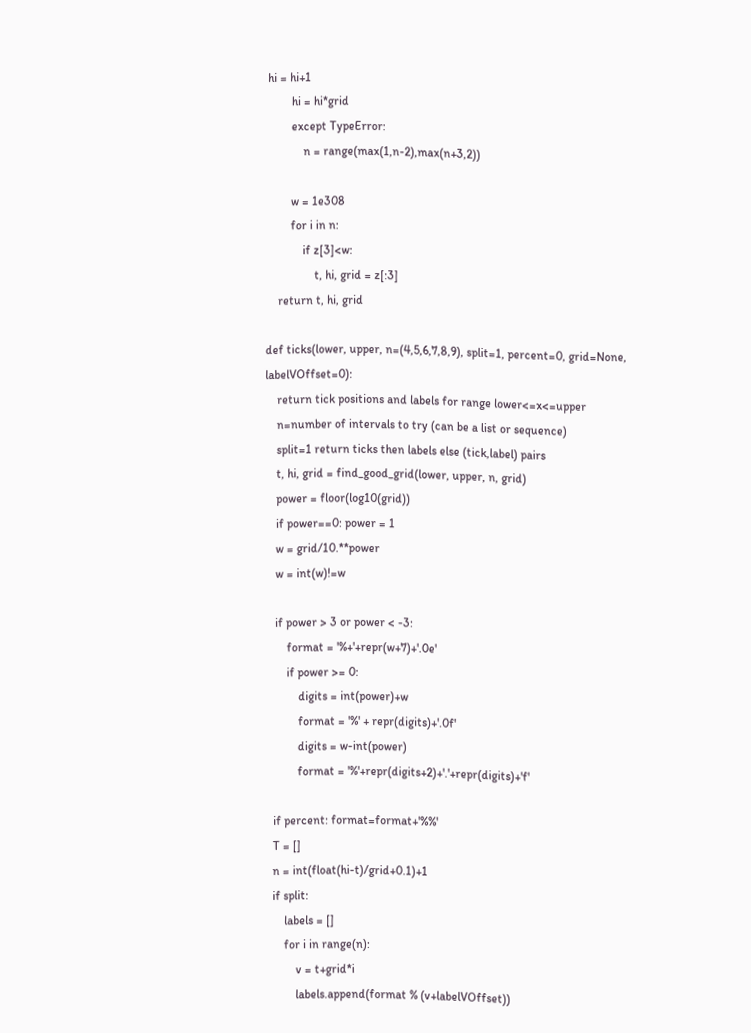hi = hi+1
        hi = hi*grid
        except TypeError:
            n = range(max(1,n-2),max(n+3,2))

        w = 1e308
        for i in n:
            if z[3]<w:
                t, hi, grid = z[:3]
    return t, hi, grid

def ticks(lower, upper, n=(4,5,6,7,8,9), split=1, percent=0, grid=None, labelVOffset=0):
    return tick positions and labels for range lower<=x<=upper
    n=number of intervals to try (can be a list or sequence)
    split=1 return ticks then labels else (tick,label) pairs
    t, hi, grid = find_good_grid(lower, upper, n, grid)
    power = floor(log10(grid))
    if power==0: power = 1
    w = grid/10.**power
    w = int(w)!=w

    if power > 3 or power < -3:
        format = '%+'+repr(w+7)+'.0e'
        if power >= 0:
            digits = int(power)+w
            format = '%' + repr(digits)+'.0f'
            digits = w-int(power)
            format = '%'+repr(digits+2)+'.'+repr(digits)+'f'

    if percent: format=format+'%%'
    T = []
    n = int(float(hi-t)/grid+0.1)+1
    if split:
        labels = []
        for i in range(n):
            v = t+grid*i
            labels.append(format % (v+labelVOffset))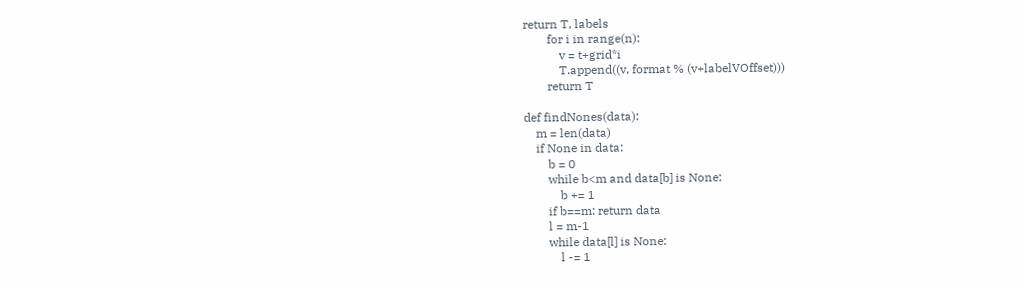return T, labels
        for i in range(n):
            v = t+grid*i
            T.append((v, format % (v+labelVOffset)))
        return T

def findNones(data):
    m = len(data)
    if None in data:
        b = 0
        while b<m and data[b] is None:
            b += 1
        if b==m: return data
        l = m-1
        while data[l] is None:
            l -= 1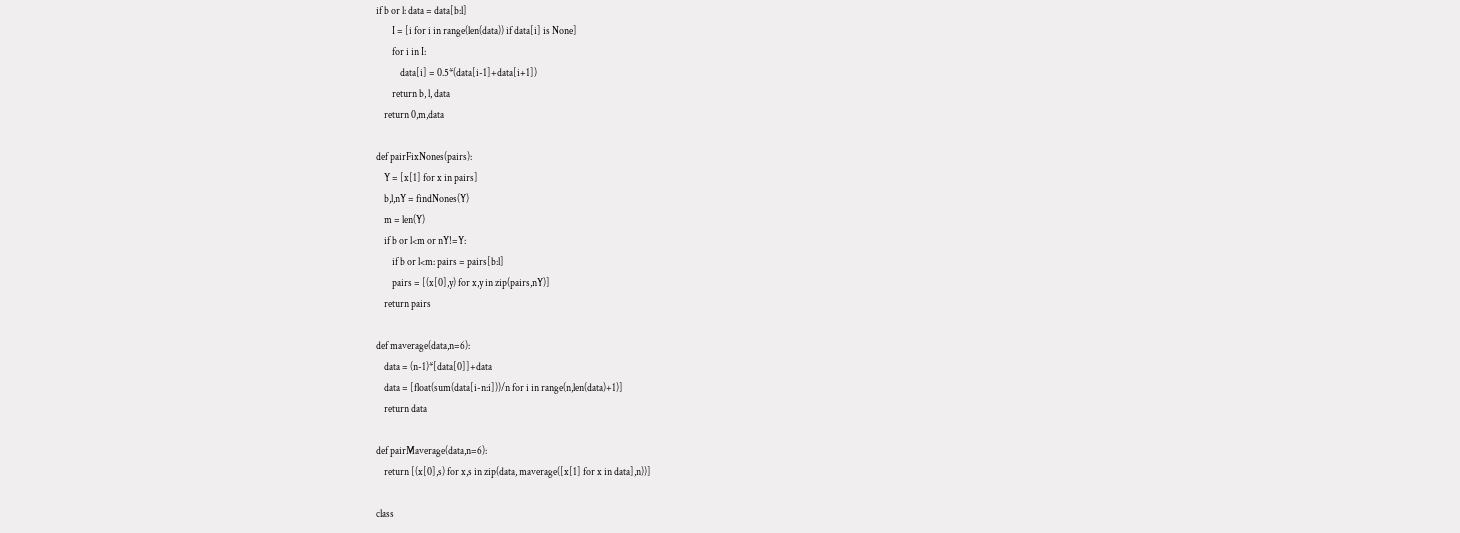if b or l: data = data[b:l]
        I = [i for i in range(len(data)) if data[i] is None]
        for i in I:
            data[i] = 0.5*(data[i-1]+data[i+1])
        return b, l, data
    return 0,m,data

def pairFixNones(pairs):
    Y = [x[1] for x in pairs]
    b,l,nY = findNones(Y)
    m = len(Y)
    if b or l<m or nY!=Y:
        if b or l<m: pairs = pairs[b:l]
        pairs = [(x[0],y) for x,y in zip(pairs,nY)]
    return pairs

def maverage(data,n=6):
    data = (n-1)*[data[0]]+data
    data = [float(sum(data[i-n:i]))/n for i in range(n,len(data)+1)]
    return data

def pairMaverage(data,n=6):
    return [(x[0],s) for x,s in zip(data, maverage([x[1] for x in data],n))]

class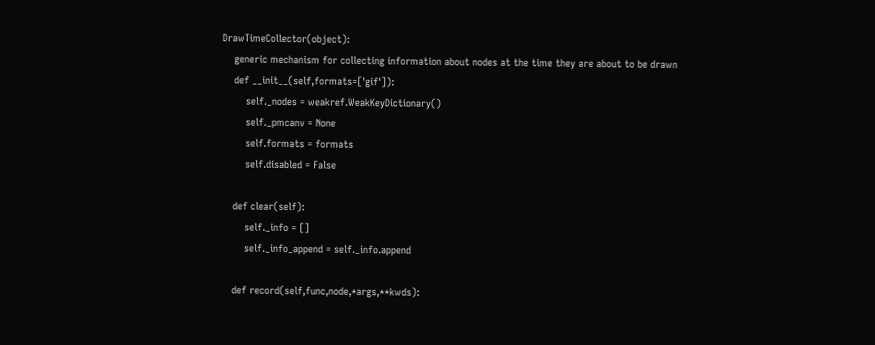DrawTimeCollector(object):
    generic mechanism for collecting information about nodes at the time they are about to be drawn
    def __init__(self,formats=['gif']):
        self._nodes = weakref.WeakKeyDictionary()
        self._pmcanv = None
        self.formats = formats
        self.disabled = False

    def clear(self):
        self._info = []
        self._info_append = self._info.append

    def record(self,func,node,*args,**kwds):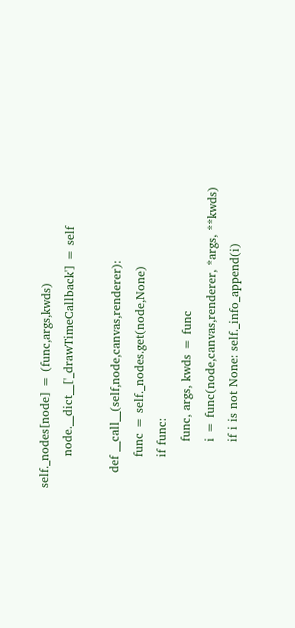self._nodes[node] = (func,args,kwds)
        node.__dict__['_drawTimeCallback'] = self

    def __call__(self,node,canvas,renderer):
        func = self._nodes.get(node,None)
        if func:
            func, args, kwds = func
            i = func(node,canvas,renderer, *args, **kwds)
            if i is not None: self._info_append(i)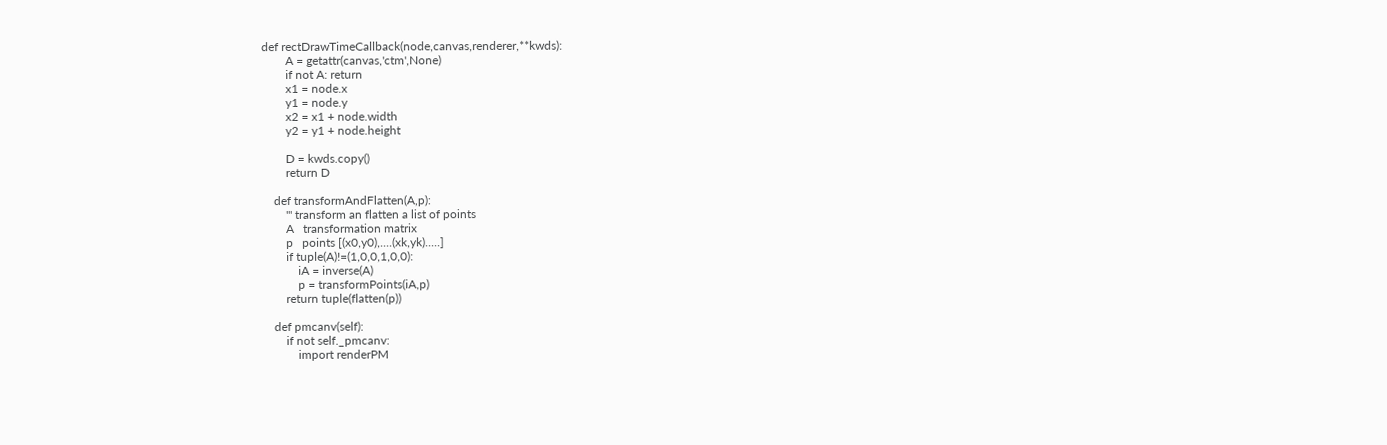def rectDrawTimeCallback(node,canvas,renderer,**kwds):
        A = getattr(canvas,'ctm',None)
        if not A: return
        x1 = node.x
        y1 = node.y
        x2 = x1 + node.width
        y2 = y1 + node.height

        D = kwds.copy()
        return D

    def transformAndFlatten(A,p):
        ''' transform an flatten a list of points
        A   transformation matrix
        p   points [(x0,y0),....(xk,yk).....]
        if tuple(A)!=(1,0,0,1,0,0):
            iA = inverse(A)
            p = transformPoints(iA,p)
        return tuple(flatten(p))

    def pmcanv(self):
        if not self._pmcanv:
            import renderPM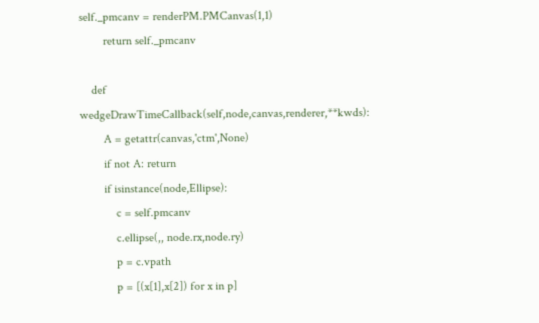self._pmcanv = renderPM.PMCanvas(1,1)
        return self._pmcanv

    def wedgeDrawTimeCallback(self,node,canvas,renderer,**kwds):
        A = getattr(canvas,'ctm',None)
        if not A: return
        if isinstance(node,Ellipse):
            c = self.pmcanv
            c.ellipse(,, node.rx,node.ry)
            p = c.vpath
            p = [(x[1],x[2]) for x in p]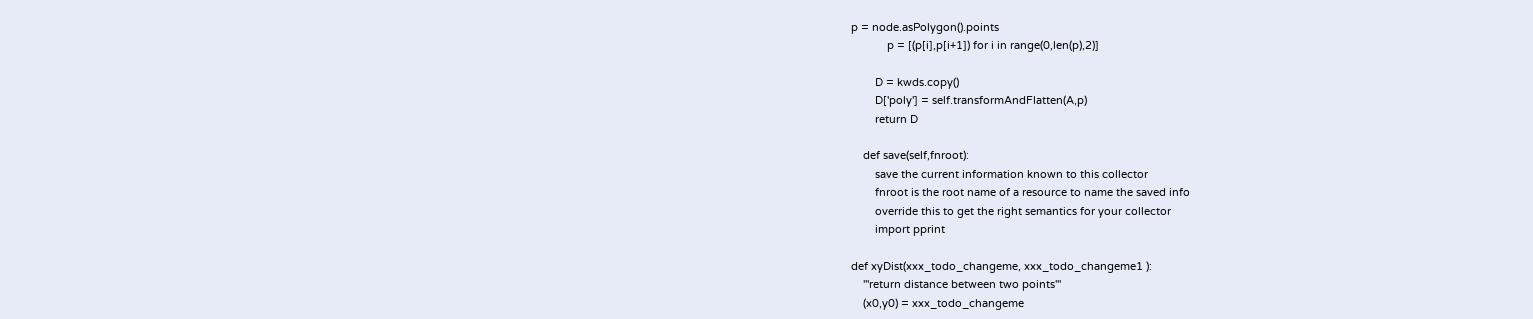p = node.asPolygon().points
            p = [(p[i],p[i+1]) for i in range(0,len(p),2)]

        D = kwds.copy()
        D['poly'] = self.transformAndFlatten(A,p)
        return D

    def save(self,fnroot):
        save the current information known to this collector
        fnroot is the root name of a resource to name the saved info
        override this to get the right semantics for your collector
        import pprint

def xyDist(xxx_todo_changeme, xxx_todo_changeme1 ):
    '''return distance between two points'''
    (x0,y0) = xxx_todo_changeme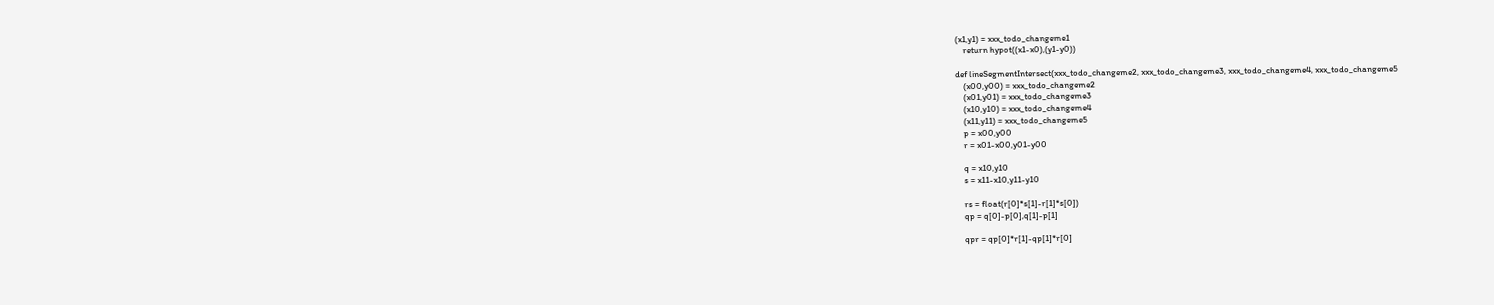(x1,y1) = xxx_todo_changeme1
    return hypot((x1-x0),(y1-y0))

def lineSegmentIntersect(xxx_todo_changeme2, xxx_todo_changeme3, xxx_todo_changeme4, xxx_todo_changeme5
    (x00,y00) = xxx_todo_changeme2
    (x01,y01) = xxx_todo_changeme3
    (x10,y10) = xxx_todo_changeme4
    (x11,y11) = xxx_todo_changeme5
    p = x00,y00
    r = x01-x00,y01-y00

    q = x10,y10
    s = x11-x10,y11-y10

    rs = float(r[0]*s[1]-r[1]*s[0])
    qp = q[0]-p[0],q[1]-p[1]

    qpr = qp[0]*r[1]-qp[1]*r[0]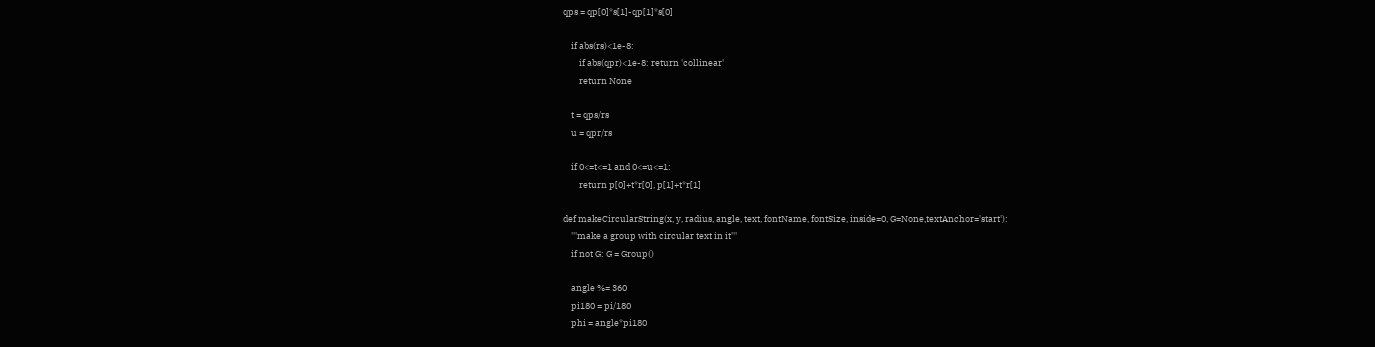qps = qp[0]*s[1]-qp[1]*s[0]

    if abs(rs)<1e-8:
        if abs(qpr)<1e-8: return 'collinear'
        return None

    t = qps/rs
    u = qpr/rs

    if 0<=t<=1 and 0<=u<=1:
        return p[0]+t*r[0], p[1]+t*r[1]

def makeCircularString(x, y, radius, angle, text, fontName, fontSize, inside=0, G=None,textAnchor='start'):
    '''make a group with circular text in it'''
    if not G: G = Group()

    angle %= 360
    pi180 = pi/180
    phi = angle*pi180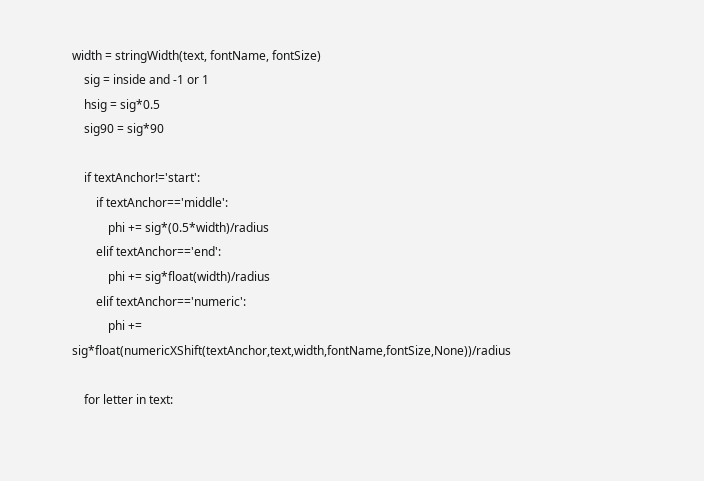width = stringWidth(text, fontName, fontSize)
    sig = inside and -1 or 1
    hsig = sig*0.5
    sig90 = sig*90

    if textAnchor!='start':
        if textAnchor=='middle':
            phi += sig*(0.5*width)/radius
        elif textAnchor=='end':
            phi += sig*float(width)/radius
        elif textAnchor=='numeric':
            phi += sig*float(numericXShift(textAnchor,text,width,fontName,fontSize,None))/radius

    for letter in text: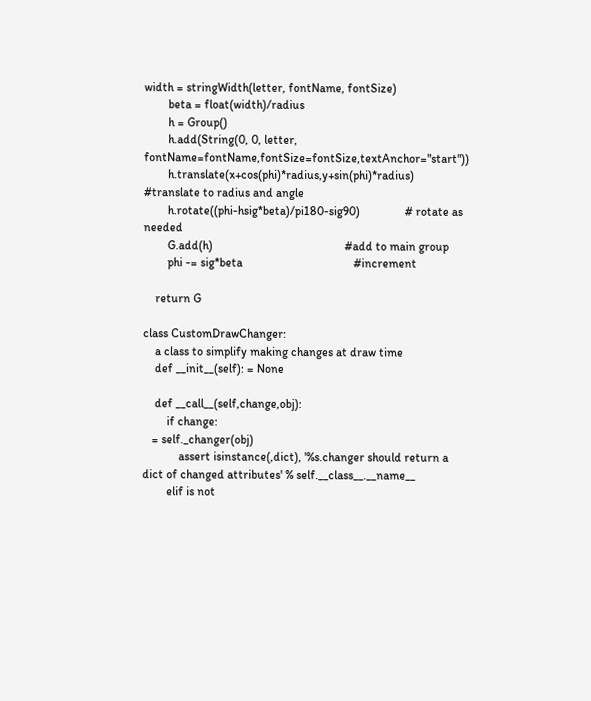width = stringWidth(letter, fontName, fontSize)
        beta = float(width)/radius
        h = Group()
        h.add(String(0, 0, letter, fontName=fontName,fontSize=fontSize,textAnchor="start"))
        h.translate(x+cos(phi)*radius,y+sin(phi)*radius)    #translate to radius and angle
        h.rotate((phi-hsig*beta)/pi180-sig90)               # rotate as needed
        G.add(h)                                            #add to main group
        phi -= sig*beta                                     #increment

    return G

class CustomDrawChanger:
    a class to simplify making changes at draw time
    def __init__(self): = None

    def __call__(self,change,obj):
        if change:
   = self._changer(obj)
            assert isinstance(,dict), '%s.changer should return a dict of changed attributes' % self.__class__.__name__
        elif is not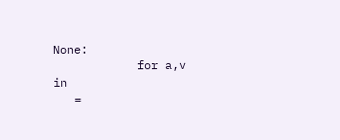None:
            for a,v in
   =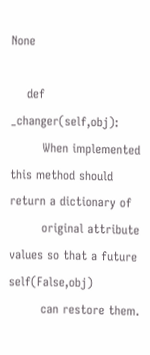None

    def _changer(self,obj):
        When implemented this method should return a dictionary of
        original attribute values so that a future self(False,obj)
        can restore them.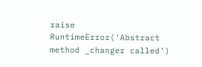raise RuntimeError('Abstract method _changer called')